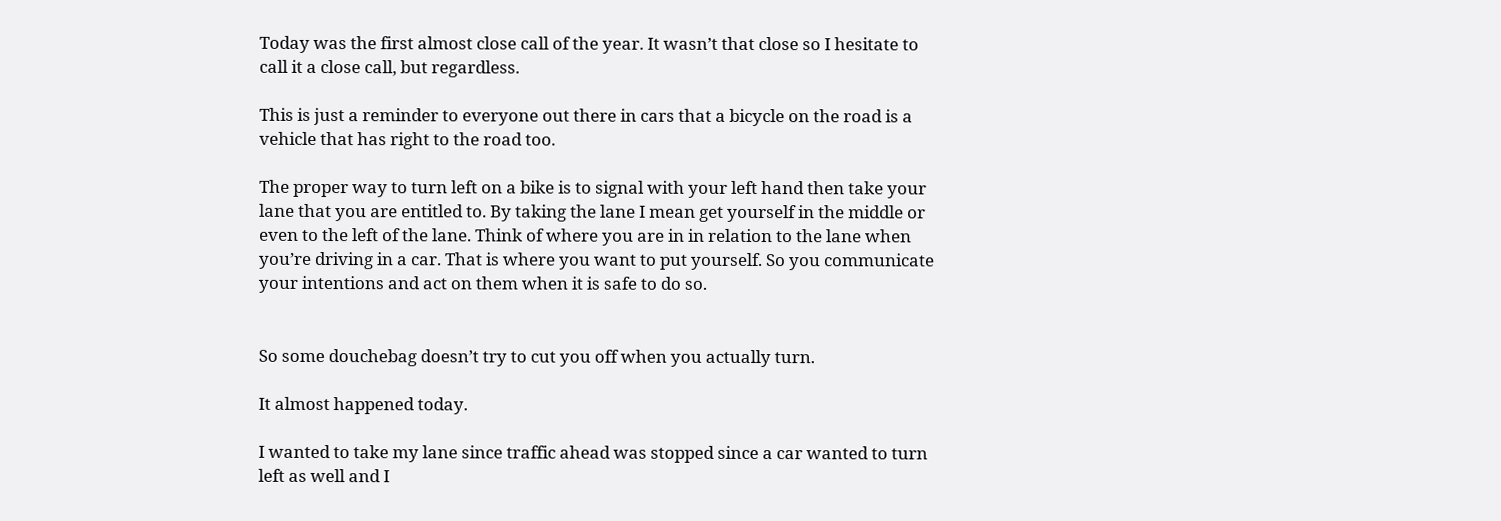Today was the first almost close call of the year. It wasn’t that close so I hesitate to call it a close call, but regardless.

This is just a reminder to everyone out there in cars that a bicycle on the road is a vehicle that has right to the road too.

The proper way to turn left on a bike is to signal with your left hand then take your lane that you are entitled to. By taking the lane I mean get yourself in the middle or even to the left of the lane. Think of where you are in in relation to the lane when you’re driving in a car. That is where you want to put yourself. So you communicate your intentions and act on them when it is safe to do so.


So some douchebag doesn’t try to cut you off when you actually turn.

It almost happened today.

I wanted to take my lane since traffic ahead was stopped since a car wanted to turn left as well and I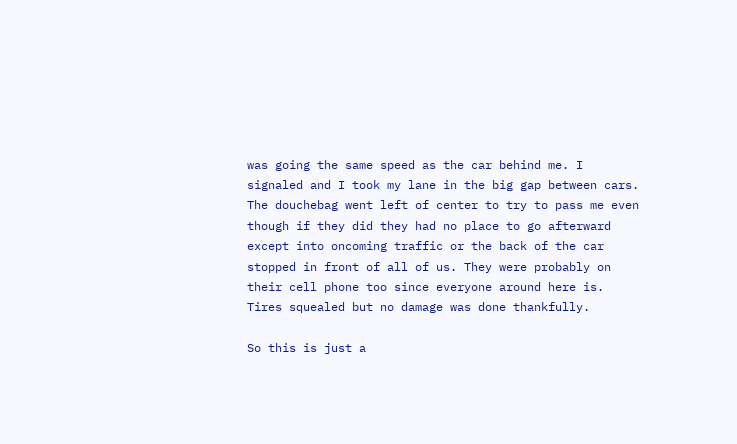was going the same speed as the car behind me. I signaled and I took my lane in the big gap between cars. The douchebag went left of center to try to pass me even though if they did they had no place to go afterward except into oncoming traffic or the back of the car stopped in front of all of us. They were probably on their cell phone too since everyone around here is. Tires squealed but no damage was done thankfully.

So this is just a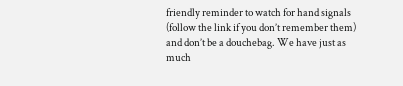friendly reminder to watch for hand signals (follow the link if you don’t remember them) and don’t be a douchebag. We have just as much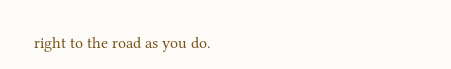right to the road as you do.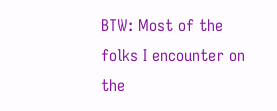BTW: Most of the folks I encounter on the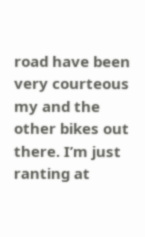road have been very courteous my and the other bikes out there. I’m just ranting at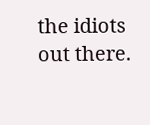the idiots out there.